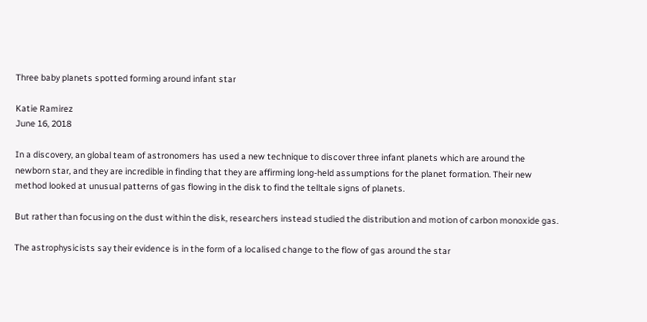Three baby planets spotted forming around infant star

Katie Ramirez
June 16, 2018

In a discovery, an global team of astronomers has used a new technique to discover three infant planets which are around the newborn star, and they are incredible in finding that they are affirming long-held assumptions for the planet formation. Their new method looked at unusual patterns of gas flowing in the disk to find the telltale signs of planets.

But rather than focusing on the dust within the disk, researchers instead studied the distribution and motion of carbon monoxide gas.

The astrophysicists say their evidence is in the form of a localised change to the flow of gas around the star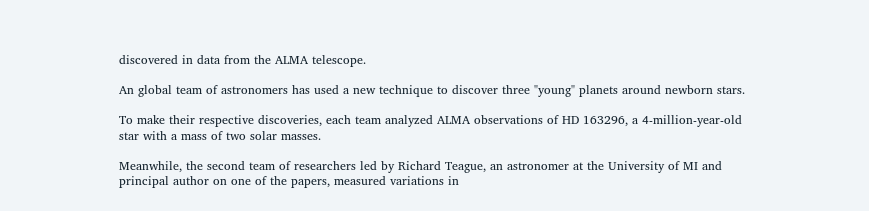discovered in data from the ALMA telescope.

An global team of astronomers has used a new technique to discover three "young" planets around newborn stars.

To make their respective discoveries, each team analyzed ALMA observations of HD 163296, a 4-million-year-old star with a mass of two solar masses.

Meanwhile, the second team of researchers led by Richard Teague, an astronomer at the University of MI and principal author on one of the papers, measured variations in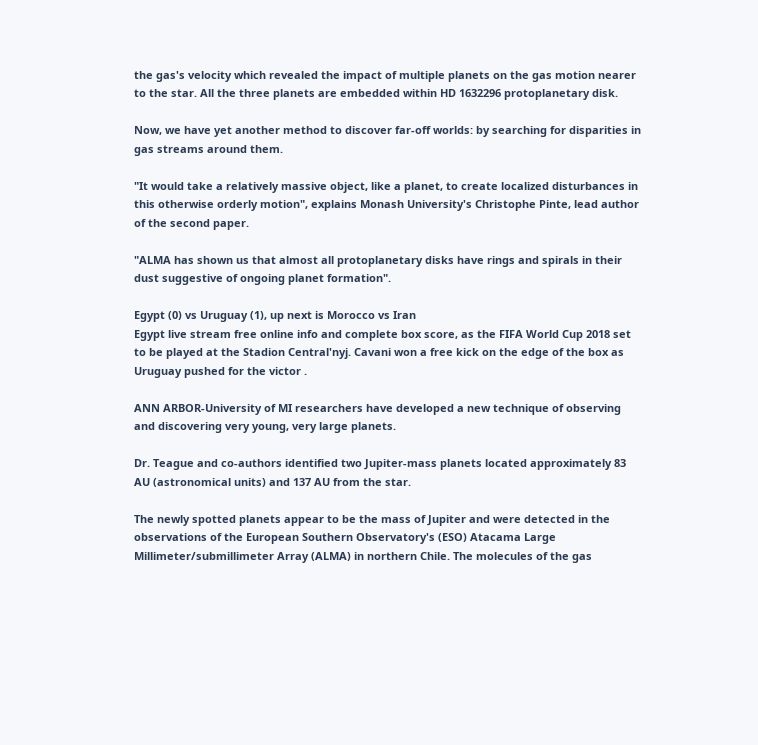the gas's velocity which revealed the impact of multiple planets on the gas motion nearer to the star. All the three planets are embedded within HD 1632296 protoplanetary disk.

Now, we have yet another method to discover far-off worlds: by searching for disparities in gas streams around them.

"It would take a relatively massive object, like a planet, to create localized disturbances in this otherwise orderly motion", explains Monash University's Christophe Pinte, lead author of the second paper.

"ALMA has shown us that almost all protoplanetary disks have rings and spirals in their dust suggestive of ongoing planet formation".

Egypt (0) vs Uruguay (1), up next is Morocco vs Iran
Egypt live stream free online info and complete box score, as the FIFA World Cup 2018 set to be played at the Stadion Central'nyj. Cavani won a free kick on the edge of the box as Uruguay pushed for the victor .

ANN ARBOR-University of MI researchers have developed a new technique of observing and discovering very young, very large planets.

Dr. Teague and co-authors identified two Jupiter-mass planets located approximately 83 AU (astronomical units) and 137 AU from the star.

The newly spotted planets appear to be the mass of Jupiter and were detected in the observations of the European Southern Observatory's (ESO) Atacama Large Millimeter/submillimeter Array (ALMA) in northern Chile. The molecules of the gas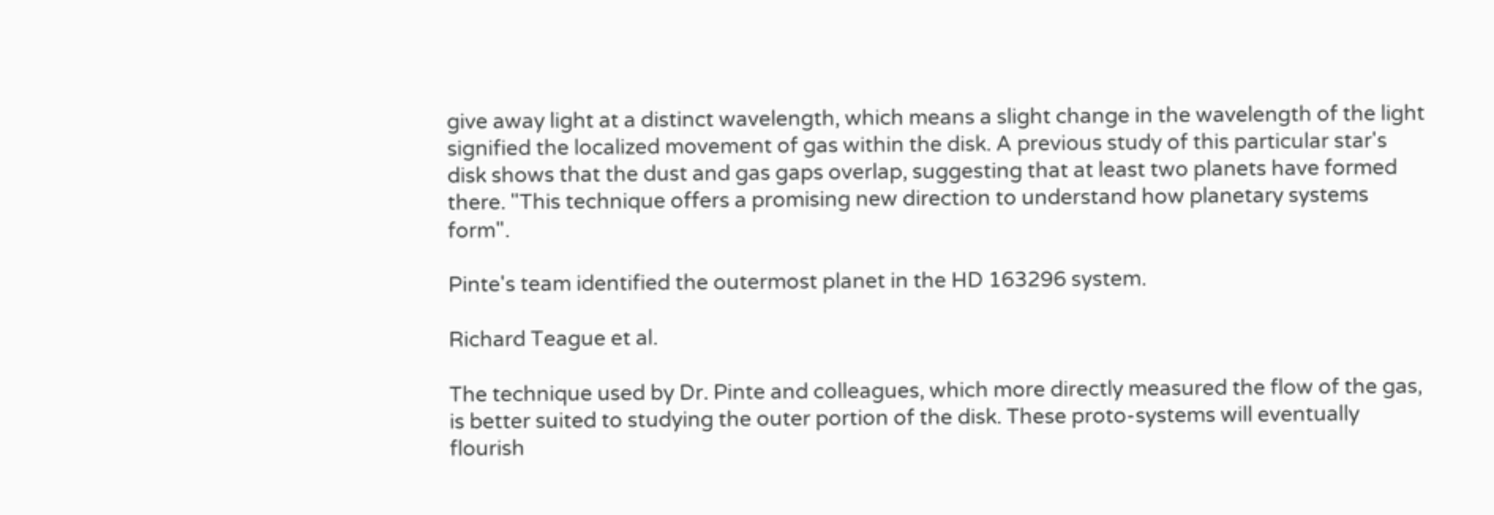give away light at a distinct wavelength, which means a slight change in the wavelength of the light signified the localized movement of gas within the disk. A previous study of this particular star's disk shows that the dust and gas gaps overlap, suggesting that at least two planets have formed there. "This technique offers a promising new direction to understand how planetary systems form".

Pinte's team identified the outermost planet in the HD 163296 system.

Richard Teague et al.

The technique used by Dr. Pinte and colleagues, which more directly measured the flow of the gas, is better suited to studying the outer portion of the disk. These proto-systems will eventually flourish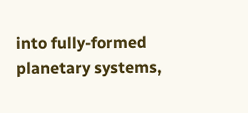into fully-formed planetary systems,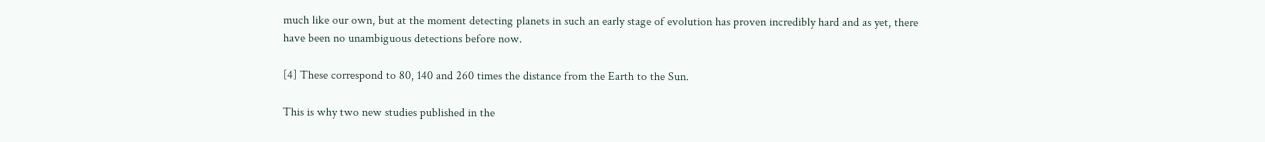much like our own, but at the moment detecting planets in such an early stage of evolution has proven incredibly hard and as yet, there have been no unambiguous detections before now.

[4] These correspond to 80, 140 and 260 times the distance from the Earth to the Sun.

This is why two new studies published in the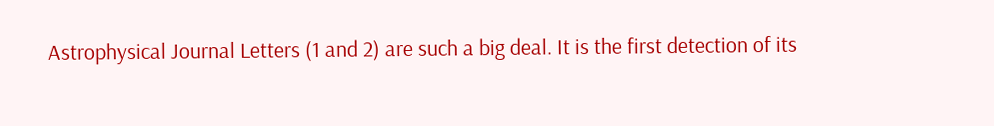Astrophysical Journal Letters (1 and 2) are such a big deal. It is the first detection of its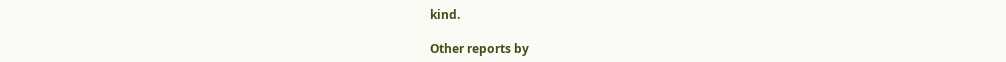kind.

Other reports by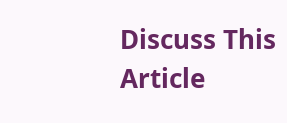Discuss This Article